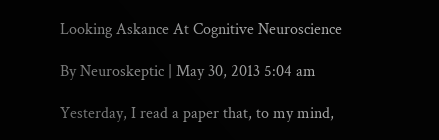Looking Askance At Cognitive Neuroscience

By Neuroskeptic | May 30, 2013 5:04 am

Yesterday, I read a paper that, to my mind,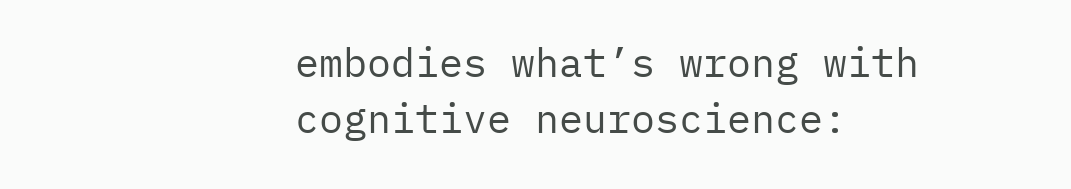embodies what’s wrong with cognitive neuroscience: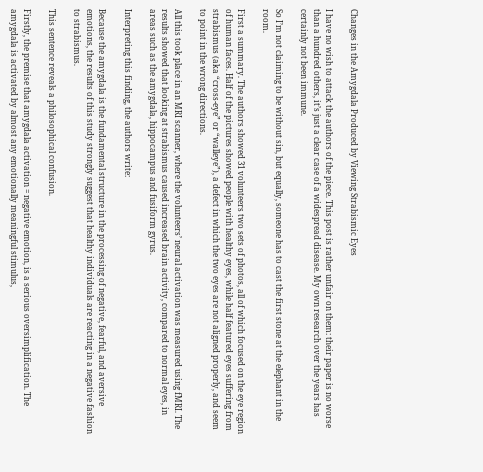Changes in the Amygdala Produced by Viewing Strabismic Eyes

I have no wish to attack the authors of the piece. This post is rather unfair on them: their paper is no worse than a hundred others, it’s just a clear case of a widespread disease. My own research over the years has certainly not been immune.

So I’m not claiming to be without sin, but equally, someone has to cast the first stone at the elephant in the room.

First a summary. The authors showed 31 volunteers two sets of photos, all of which focused on the eye region of human faces. Half of the pictures showed people with healthy eyes, while half featured eyes suffering from strabismus (aka “cross-eye” or “walleye”), a defect in which the two eyes are not aligned properly, and seem to point in the wrong directions.

All this took place in an MRI scanner, where the volunteers’ neural activation was measured using fMRI. The results showed that looking at strabismus caused increased brain activity, compared to normal eyes, in areas such as the amygdala, hippocampus and fusiform gyrus.

Interpreting this finding, the authors write:

Because the amygdala is the fundamental structure in the processing of negative, fearful, and aversive emotions, the results of this study strongly suggest that healthy individuals are reacting in a negative fashion to strabismus.

This sentence reveals a philosophical confusion.

Firstly, the premise that amygdala activation = negative emotion, is a serious oversimplification. The amygdala is activated by almost any emotionally meaningful stimulus,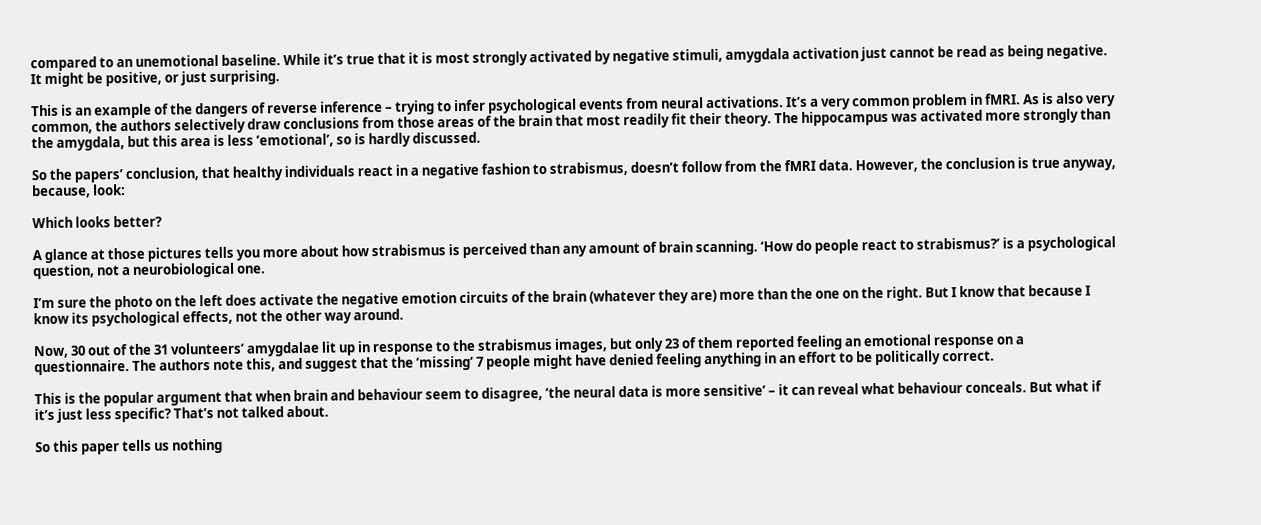compared to an unemotional baseline. While it’s true that it is most strongly activated by negative stimuli, amygdala activation just cannot be read as being negative. It might be positive, or just surprising.

This is an example of the dangers of reverse inference – trying to infer psychological events from neural activations. It’s a very common problem in fMRI. As is also very common, the authors selectively draw conclusions from those areas of the brain that most readily fit their theory. The hippocampus was activated more strongly than the amygdala, but this area is less ’emotional’, so is hardly discussed.

So the papers’ conclusion, that healthy individuals react in a negative fashion to strabismus, doesn’t follow from the fMRI data. However, the conclusion is true anyway, because, look:

Which looks better?

A glance at those pictures tells you more about how strabismus is perceived than any amount of brain scanning. ‘How do people react to strabismus?’ is a psychological question, not a neurobiological one.

I’m sure the photo on the left does activate the negative emotion circuits of the brain (whatever they are) more than the one on the right. But I know that because I know its psychological effects, not the other way around.

Now, 30 out of the 31 volunteers’ amygdalae lit up in response to the strabismus images, but only 23 of them reported feeling an emotional response on a questionnaire. The authors note this, and suggest that the ‘missing’ 7 people might have denied feeling anything in an effort to be politically correct.

This is the popular argument that when brain and behaviour seem to disagree, ‘the neural data is more sensitive’ – it can reveal what behaviour conceals. But what if it’s just less specific? That’s not talked about.

So this paper tells us nothing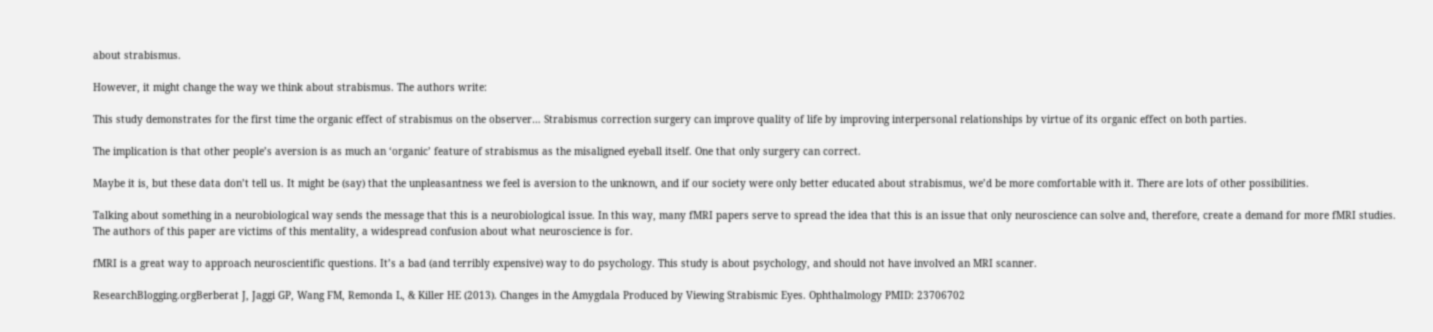about strabismus.

However, it might change the way we think about strabismus. The authors write:

This study demonstrates for the first time the organic effect of strabismus on the observer… Strabismus correction surgery can improve quality of life by improving interpersonal relationships by virtue of its organic effect on both parties.

The implication is that other people’s aversion is as much an ‘organic’ feature of strabismus as the misaligned eyeball itself. One that only surgery can correct.

Maybe it is, but these data don’t tell us. It might be (say) that the unpleasantness we feel is aversion to the unknown, and if our society were only better educated about strabismus, we’d be more comfortable with it. There are lots of other possibilities.

Talking about something in a neurobiological way sends the message that this is a neurobiological issue. In this way, many fMRI papers serve to spread the idea that this is an issue that only neuroscience can solve and, therefore, create a demand for more fMRI studies. The authors of this paper are victims of this mentality, a widespread confusion about what neuroscience is for.

fMRI is a great way to approach neuroscientific questions. It’s a bad (and terribly expensive) way to do psychology. This study is about psychology, and should not have involved an MRI scanner.

ResearchBlogging.orgBerberat J, Jaggi GP, Wang FM, Remonda L, & Killer HE (2013). Changes in the Amygdala Produced by Viewing Strabismic Eyes. Ophthalmology PMID: 23706702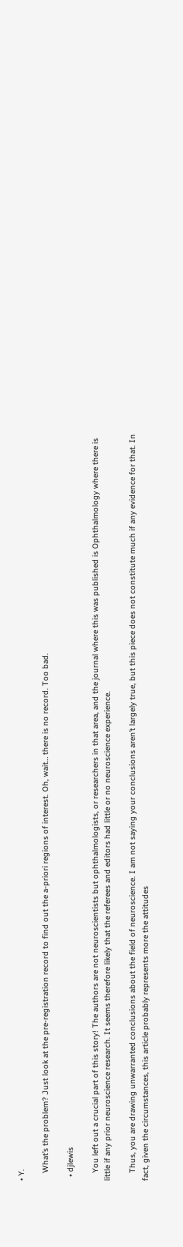• Y.

    What’s the problem? Just look at the pre-registration record to find out the a-priori regions of interest. Oh, wait… there is no record. Too bad.

  • djlewis

    You left out a crucial part of this story! The authors are not neuroscientists but ophthalmologists, or researchers in that area, and the journal where this was published is Ophthalmology where there is little if any prior neuroscience research. It seems therefore likely that the referees and editors had little or no neuroscience experience.

    Thus, you are drawing unwarranted conclusions about the field of neuroscience. I am not saying your conclusions aren’t largely true, but this piece does not constitute much if any evidence for that. In fact, given the circumstances, this article probably represents more the attitudes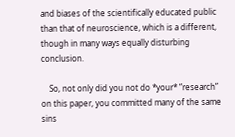and biases of the scientifically educated public than that of neuroscience, which is a different, though in many ways equally disturbing conclusion.

    So, not only did you not do *your* “research” on this paper, you committed many of the same sins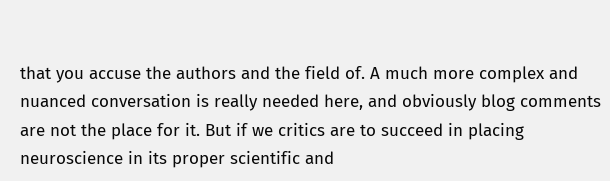that you accuse the authors and the field of. A much more complex and nuanced conversation is really needed here, and obviously blog comments are not the place for it. But if we critics are to succeed in placing neuroscience in its proper scientific and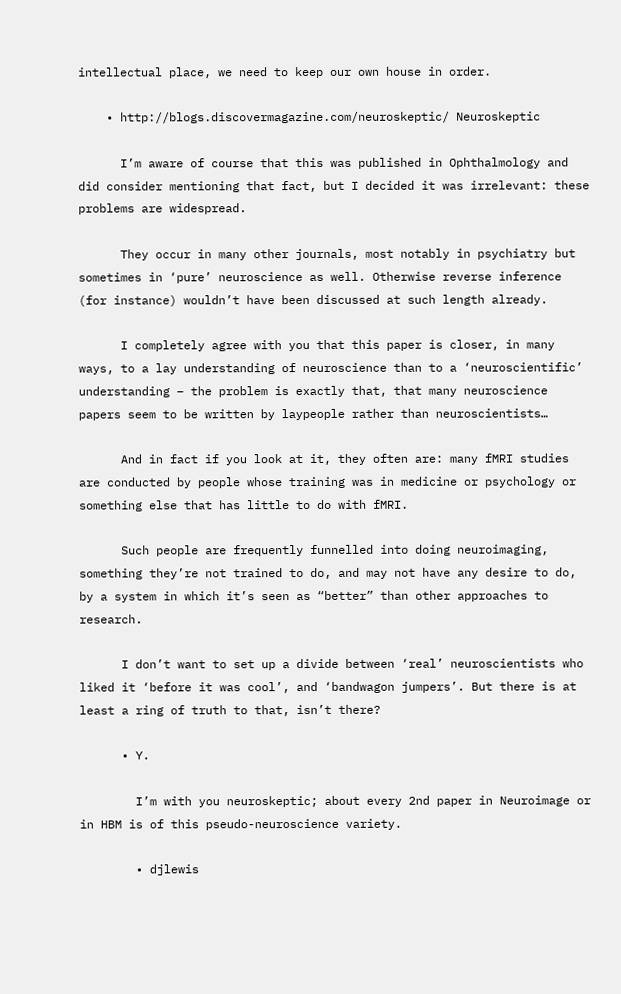intellectual place, we need to keep our own house in order.

    • http://blogs.discovermagazine.com/neuroskeptic/ Neuroskeptic

      I’m aware of course that this was published in Ophthalmology and did consider mentioning that fact, but I decided it was irrelevant: these problems are widespread.

      They occur in many other journals, most notably in psychiatry but sometimes in ‘pure’ neuroscience as well. Otherwise reverse inference (for instance) wouldn’t have been discussed at such length already.

      I completely agree with you that this paper is closer, in many ways, to a lay understanding of neuroscience than to a ‘neuroscientific’ understanding – the problem is exactly that, that many neuroscience papers seem to be written by laypeople rather than neuroscientists…

      And in fact if you look at it, they often are: many fMRI studies are conducted by people whose training was in medicine or psychology or something else that has little to do with fMRI.

      Such people are frequently funnelled into doing neuroimaging, something they’re not trained to do, and may not have any desire to do, by a system in which it’s seen as “better” than other approaches to research.

      I don’t want to set up a divide between ‘real’ neuroscientists who liked it ‘before it was cool’, and ‘bandwagon jumpers’. But there is at least a ring of truth to that, isn’t there?

      • Y.

        I’m with you neuroskeptic; about every 2nd paper in Neuroimage or in HBM is of this pseudo-neuroscience variety.

        • djlewis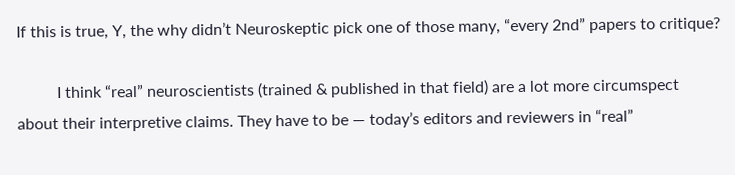If this is true, Y, the why didn’t Neuroskeptic pick one of those many, “every 2nd” papers to critique?

          I think “real” neuroscientists (trained & published in that field) are a lot more circumspect about their interpretive claims. They have to be — today’s editors and reviewers in “real”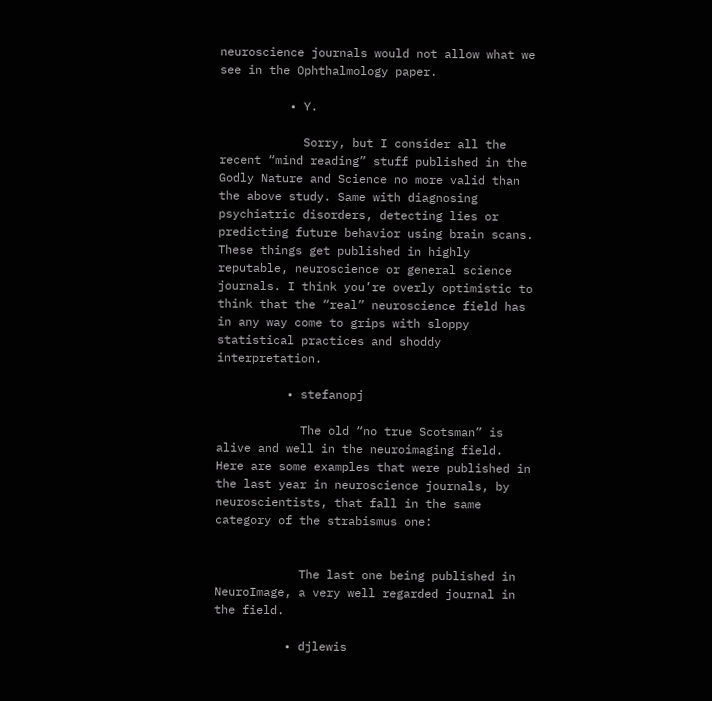neuroscience journals would not allow what we see in the Ophthalmology paper.

          • Y.

            Sorry, but I consider all the recent “mind reading” stuff published in the Godly Nature and Science no more valid than the above study. Same with diagnosing psychiatric disorders, detecting lies or predicting future behavior using brain scans. These things get published in highly reputable, neuroscience or general science journals. I think you’re overly optimistic to think that the “real” neuroscience field has in any way come to grips with sloppy statistical practices and shoddy interpretation.

          • stefanopj

            The old “no true Scotsman” is alive and well in the neuroimaging field. Here are some examples that were published in the last year in neuroscience journals, by neuroscientists, that fall in the same category of the strabismus one:


            The last one being published in NeuroImage, a very well regarded journal in the field.

          • djlewis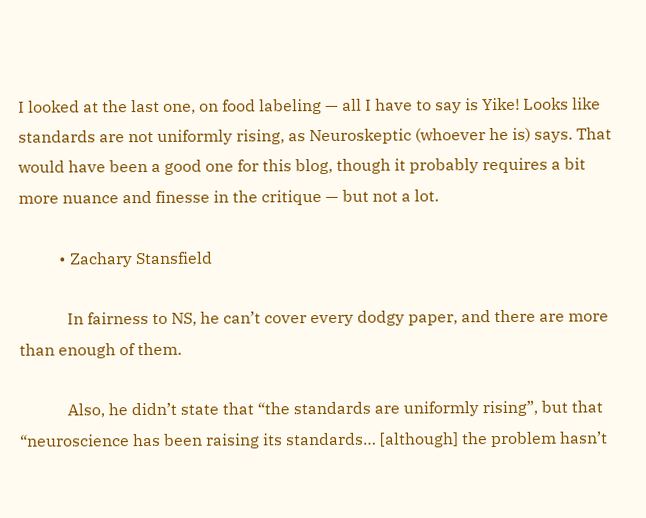I looked at the last one, on food labeling — all I have to say is Yike! Looks like standards are not uniformly rising, as Neuroskeptic (whoever he is) says. That would have been a good one for this blog, though it probably requires a bit more nuance and finesse in the critique — but not a lot.

          • Zachary Stansfield

            In fairness to NS, he can’t cover every dodgy paper, and there are more than enough of them.

            Also, he didn’t state that “the standards are uniformly rising”, but that “neuroscience has been raising its standards… [although] the problem hasn’t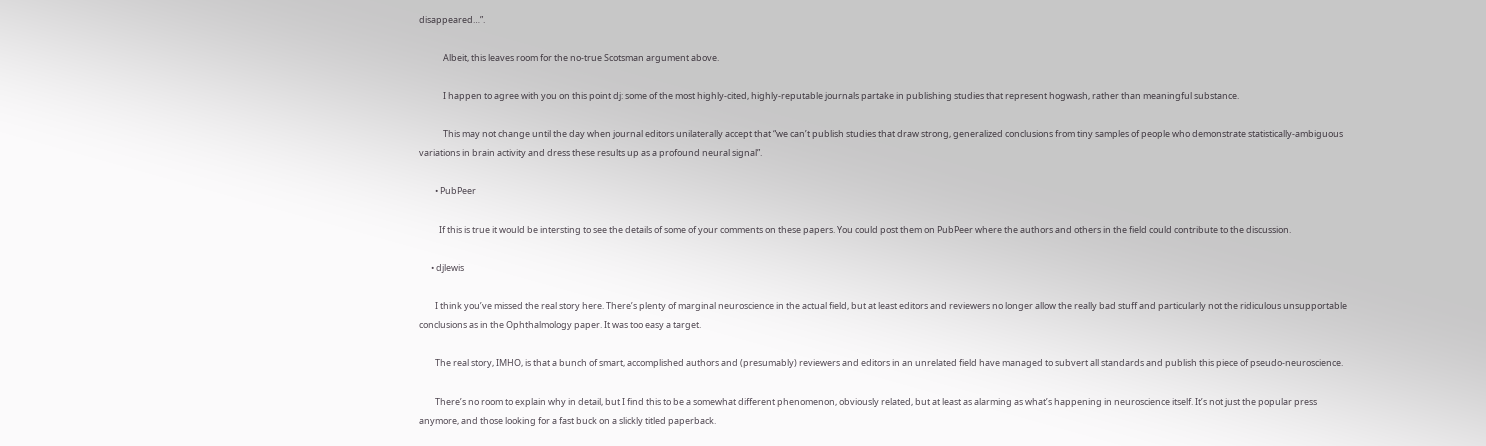disappeared…”.

            Albeit, this leaves room for the no-true Scotsman argument above.

            I happen to agree with you on this point dj: some of the most highly-cited, highly-reputable journals partake in publishing studies that represent hogwash, rather than meaningful substance.

            This may not change until the day when journal editors unilaterally accept that “we can’t publish studies that draw strong, generalized conclusions from tiny samples of people who demonstrate statistically-ambiguous variations in brain activity and dress these results up as a profound neural signal”.

        • PubPeer

          If this is true it would be intersting to see the details of some of your comments on these papers. You could post them on PubPeer where the authors and others in the field could contribute to the discussion.

      • djlewis

        I think you’ve missed the real story here. There’s plenty of marginal neuroscience in the actual field, but at least editors and reviewers no longer allow the really bad stuff and particularly not the ridiculous unsupportable conclusions as in the Ophthalmology paper. It was too easy a target.

        The real story, IMHO, is that a bunch of smart, accomplished authors and (presumably) reviewers and editors in an unrelated field have managed to subvert all standards and publish this piece of pseudo-neuroscience.

        There’s no room to explain why in detail, but I find this to be a somewhat different phenomenon, obviously related, but at least as alarming as what’s happening in neuroscience itself. It’s not just the popular press anymore, and those looking for a fast buck on a slickly titled paperback.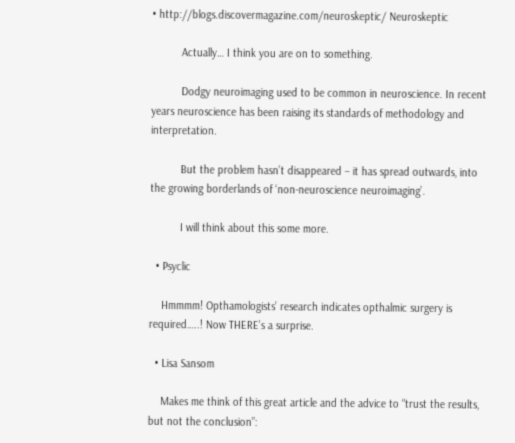• http://blogs.discovermagazine.com/neuroskeptic/ Neuroskeptic

          Actually… I think you are on to something.

          Dodgy neuroimaging used to be common in neuroscience. In recent years neuroscience has been raising its standards of methodology and interpretation.

          But the problem hasn’t disappeared – it has spread outwards, into the growing borderlands of ‘non-neuroscience neuroimaging’.

          I will think about this some more.

  • Psyclic

    Hmmmm! Opthamologists’ research indicates opthalmic surgery is required…..! Now THERE’s a surprise.

  • Lisa Sansom

    Makes me think of this great article and the advice to “trust the results, but not the conclusion”: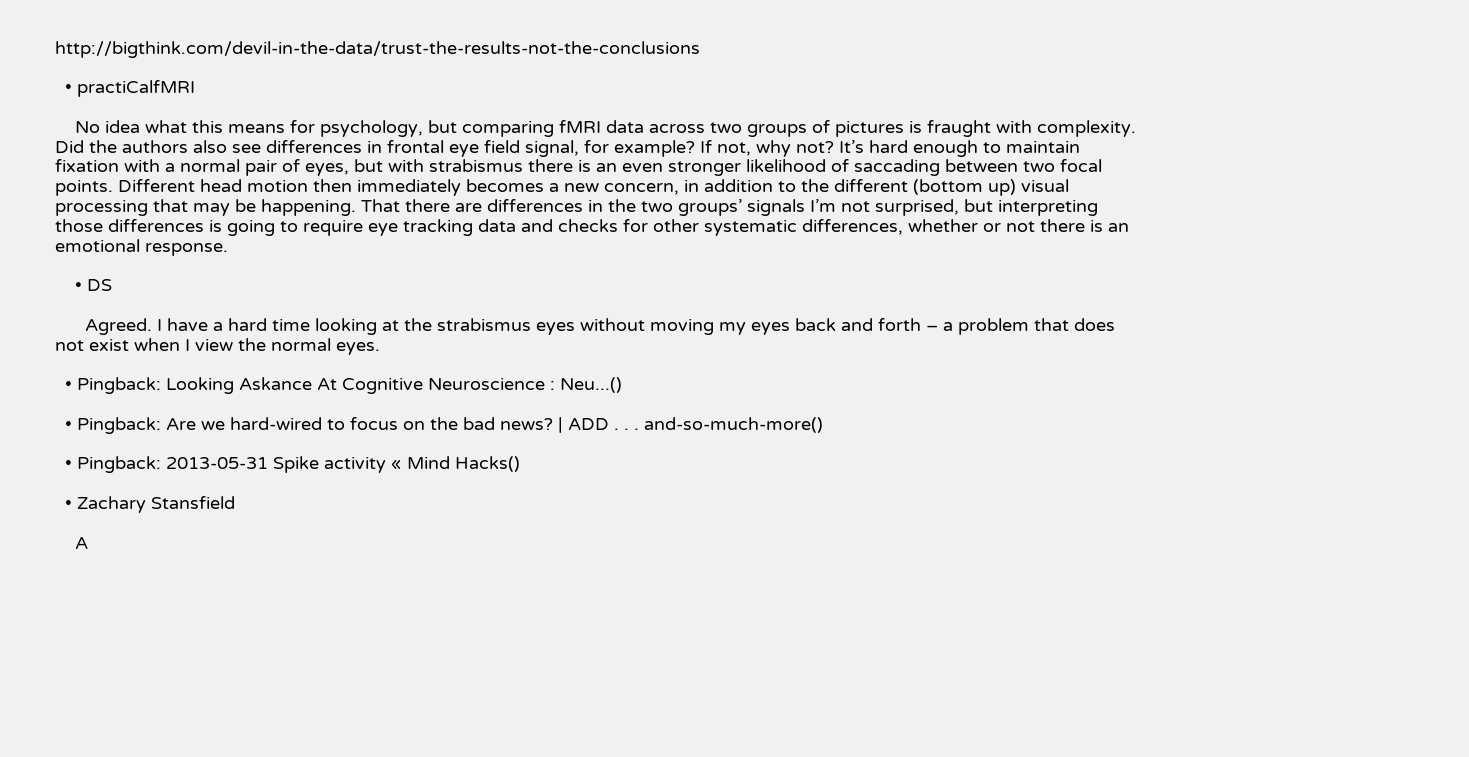http://bigthink.com/devil-in-the-data/trust-the-results-not-the-conclusions

  • practiCalfMRI

    No idea what this means for psychology, but comparing fMRI data across two groups of pictures is fraught with complexity. Did the authors also see differences in frontal eye field signal, for example? If not, why not? It’s hard enough to maintain fixation with a normal pair of eyes, but with strabismus there is an even stronger likelihood of saccading between two focal points. Different head motion then immediately becomes a new concern, in addition to the different (bottom up) visual processing that may be happening. That there are differences in the two groups’ signals I’m not surprised, but interpreting those differences is going to require eye tracking data and checks for other systematic differences, whether or not there is an emotional response.

    • DS

      Agreed. I have a hard time looking at the strabismus eyes without moving my eyes back and forth – a problem that does not exist when I view the normal eyes.

  • Pingback: Looking Askance At Cognitive Neuroscience : Neu...()

  • Pingback: Are we hard-wired to focus on the bad news? | ADD . . . and-so-much-more()

  • Pingback: 2013-05-31 Spike activity « Mind Hacks()

  • Zachary Stansfield

    A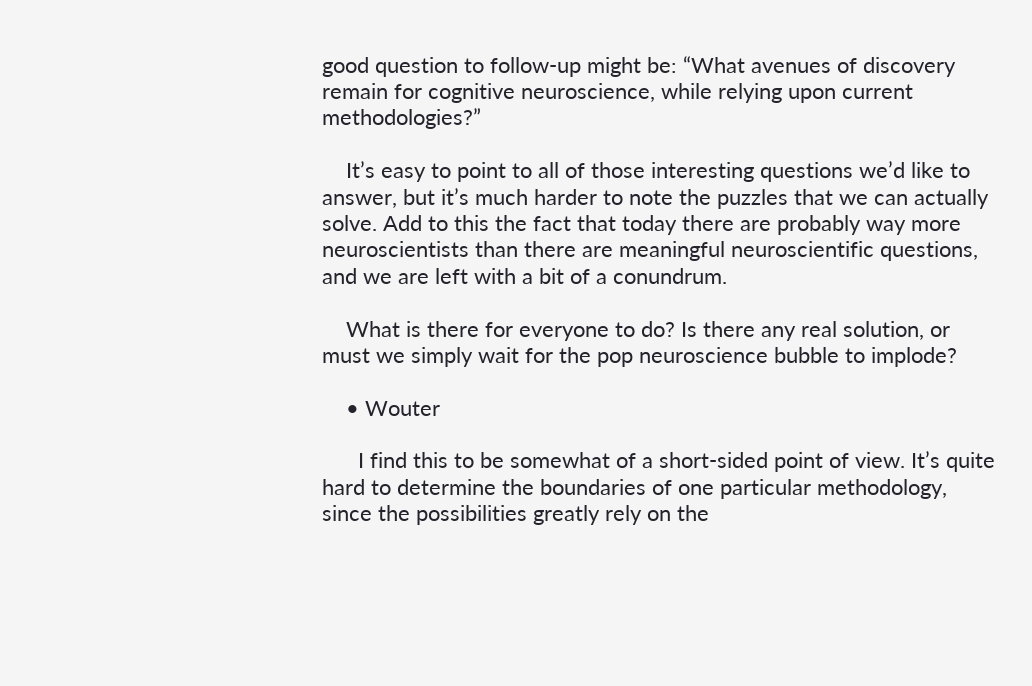good question to follow-up might be: “What avenues of discovery remain for cognitive neuroscience, while relying upon current methodologies?”

    It’s easy to point to all of those interesting questions we’d like to answer, but it’s much harder to note the puzzles that we can actually solve. Add to this the fact that today there are probably way more neuroscientists than there are meaningful neuroscientific questions, and we are left with a bit of a conundrum.

    What is there for everyone to do? Is there any real solution, or must we simply wait for the pop neuroscience bubble to implode?

    • Wouter

      I find this to be somewhat of a short-sided point of view. It’s quite hard to determine the boundaries of one particular methodology, since the possibilities greatly rely on the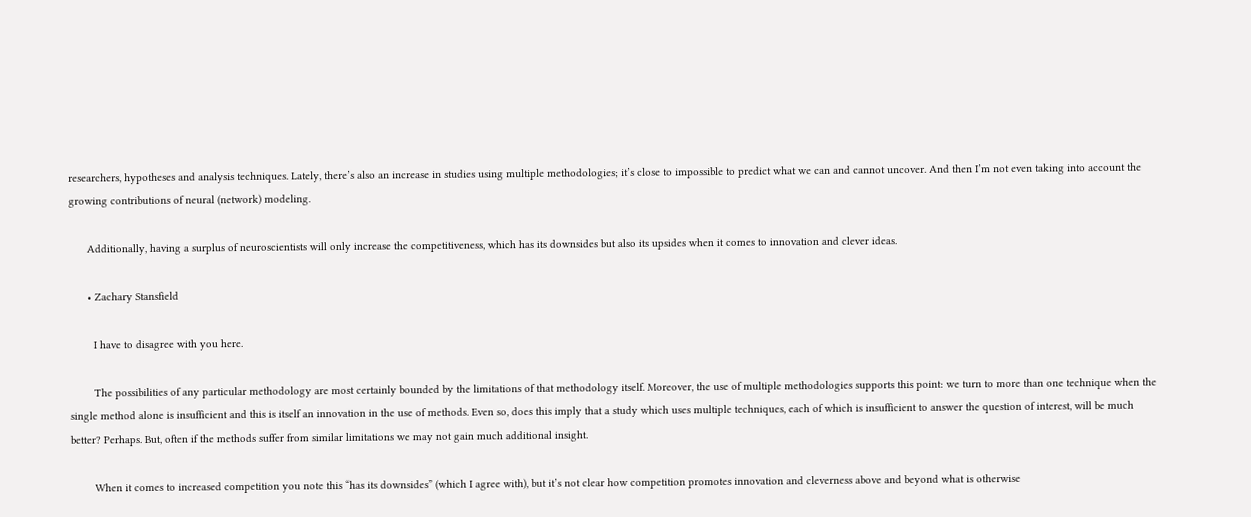researchers, hypotheses and analysis techniques. Lately, there’s also an increase in studies using multiple methodologies; it’s close to impossible to predict what we can and cannot uncover. And then I’m not even taking into account the growing contributions of neural (network) modeling.

      Additionally, having a surplus of neuroscientists will only increase the competitiveness, which has its downsides but also its upsides when it comes to innovation and clever ideas.

      • Zachary Stansfield

        I have to disagree with you here.

        The possibilities of any particular methodology are most certainly bounded by the limitations of that methodology itself. Moreover, the use of multiple methodologies supports this point: we turn to more than one technique when the single method alone is insufficient and this is itself an innovation in the use of methods. Even so, does this imply that a study which uses multiple techniques, each of which is insufficient to answer the question of interest, will be much better? Perhaps. But, often if the methods suffer from similar limitations we may not gain much additional insight.

        When it comes to increased competition you note this “has its downsides” (which I agree with), but it’s not clear how competition promotes innovation and cleverness above and beyond what is otherwise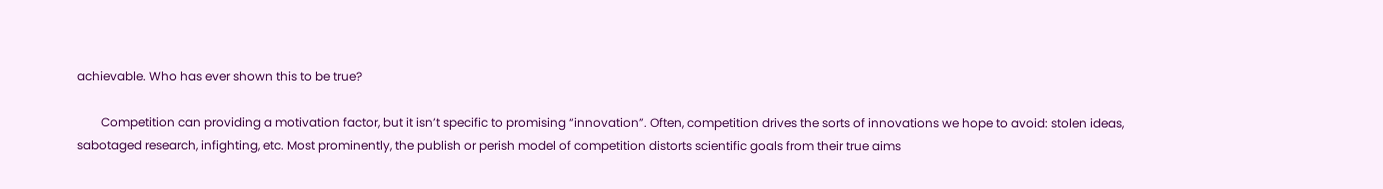achievable. Who has ever shown this to be true?

        Competition can providing a motivation factor, but it isn’t specific to promising “innovation”. Often, competition drives the sorts of innovations we hope to avoid: stolen ideas, sabotaged research, infighting, etc. Most prominently, the publish or perish model of competition distorts scientific goals from their true aims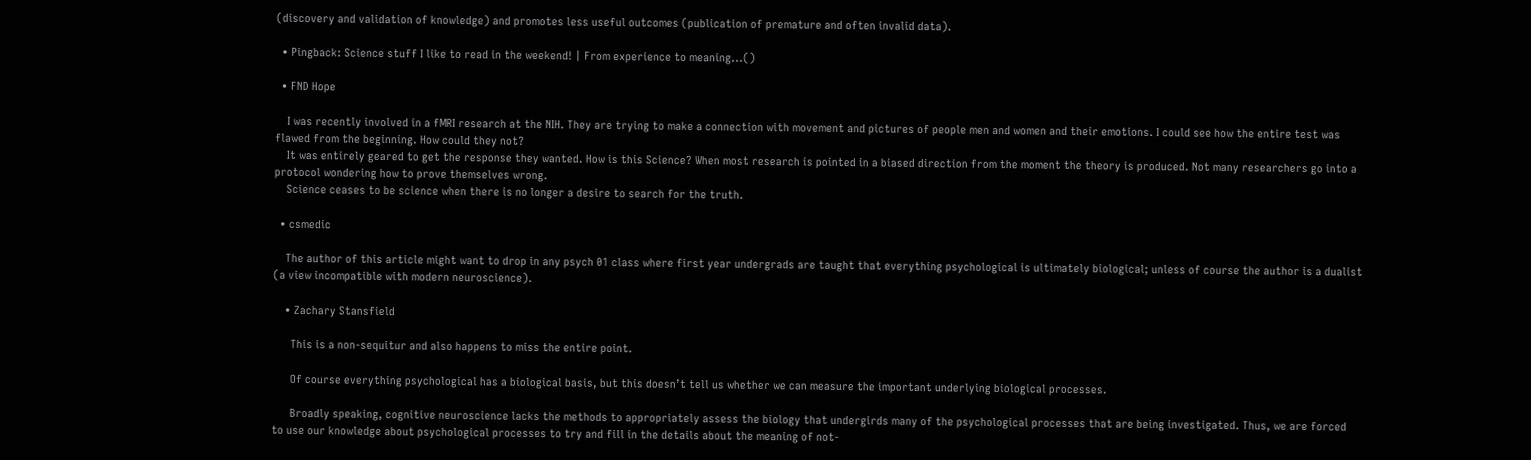(discovery and validation of knowledge) and promotes less useful outcomes (publication of premature and often invalid data).

  • Pingback: Science stuff I like to read in the weekend! | From experience to meaning...()

  • FND Hope

    I was recently involved in a fMRI research at the NIH. They are trying to make a connection with movement and pictures of people men and women and their emotions. I could see how the entire test was flawed from the beginning. How could they not?
    It was entirely geared to get the response they wanted. How is this Science? When most research is pointed in a biased direction from the moment the theory is produced. Not many researchers go into a protocol wondering how to prove themselves wrong.
    Science ceases to be science when there is no longer a desire to search for the truth.

  • csmedic

    The author of this article might want to drop in any psych 01 class where first year undergrads are taught that everything psychological is ultimately biological; unless of course the author is a dualist (a view incompatible with modern neuroscience).

    • Zachary Stansfield

      This is a non-sequitur and also happens to miss the entire point.

      Of course everything psychological has a biological basis, but this doesn’t tell us whether we can measure the important underlying biological processes.

      Broadly speaking, cognitive neuroscience lacks the methods to appropriately assess the biology that undergirds many of the psychological processes that are being investigated. Thus, we are forced to use our knowledge about psychological processes to try and fill in the details about the meaning of not-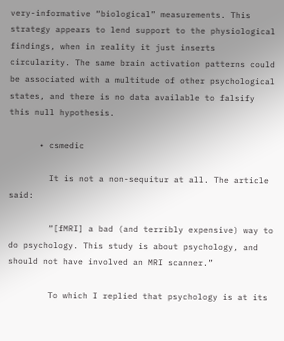very-informative “biological” measurements. This strategy appears to lend support to the physiological findings, when in reality it just inserts circularity. The same brain activation patterns could be associated with a multitude of other psychological states, and there is no data available to falsify this null hypothesis.

      • csmedic

        It is not a non-sequitur at all. The article said:

        “[fMRI] a bad (and terribly expensive) way to do psychology. This study is about psychology, and should not have involved an MRI scanner.”

        To which I replied that psychology is at its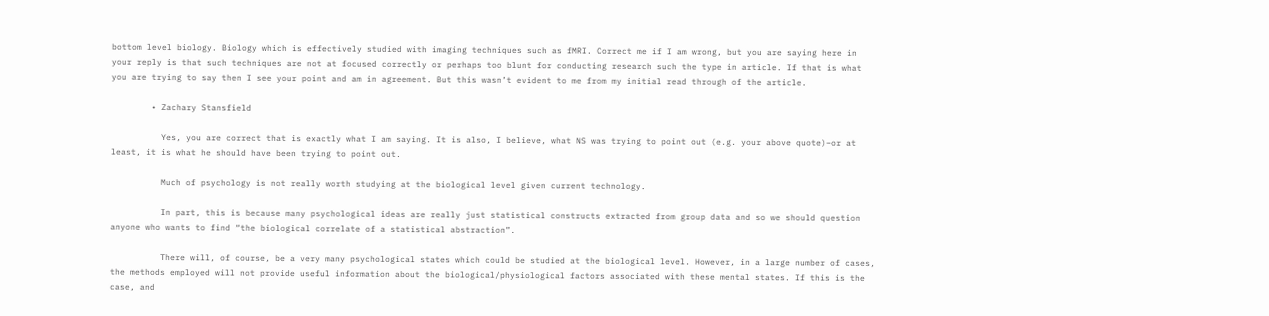bottom level biology. Biology which is effectively studied with imaging techniques such as fMRI. Correct me if I am wrong, but you are saying here in your reply is that such techniques are not at focused correctly or perhaps too blunt for conducting research such the type in article. If that is what you are trying to say then I see your point and am in agreement. But this wasn’t evident to me from my initial read through of the article.

        • Zachary Stansfield

          Yes, you are correct that is exactly what I am saying. It is also, I believe, what NS was trying to point out (e.g. your above quote)–or at least, it is what he should have been trying to point out.

          Much of psychology is not really worth studying at the biological level given current technology.

          In part, this is because many psychological ideas are really just statistical constructs extracted from group data and so we should question anyone who wants to find “the biological correlate of a statistical abstraction”.

          There will, of course, be a very many psychological states which could be studied at the biological level. However, in a large number of cases, the methods employed will not provide useful information about the biological/physiological factors associated with these mental states. If this is the case, and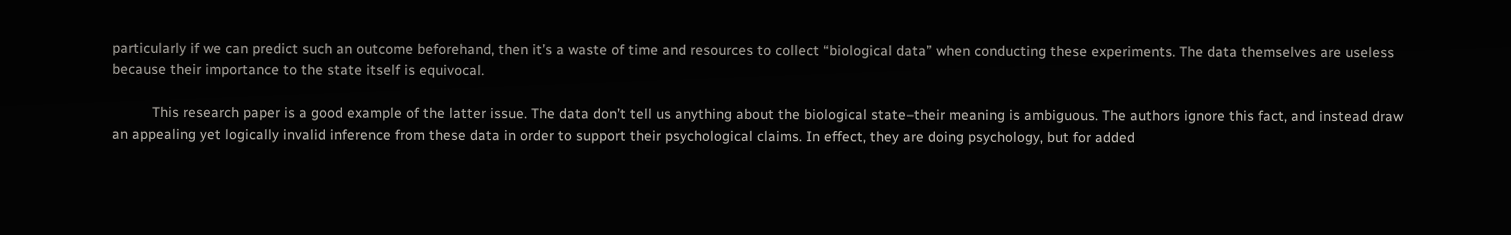particularly if we can predict such an outcome beforehand, then it’s a waste of time and resources to collect “biological data” when conducting these experiments. The data themselves are useless because their importance to the state itself is equivocal.

          This research paper is a good example of the latter issue. The data don’t tell us anything about the biological state–their meaning is ambiguous. The authors ignore this fact, and instead draw an appealing yet logically invalid inference from these data in order to support their psychological claims. In effect, they are doing psychology, but for added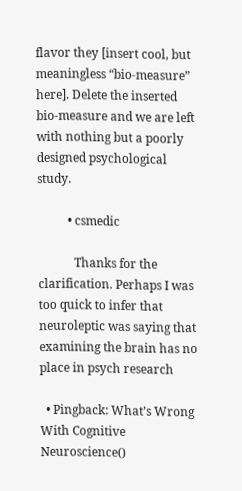flavor they [insert cool, but meaningless “bio-measure” here]. Delete the inserted bio-measure and we are left with nothing but a poorly designed psychological study.

          • csmedic

            Thanks for the clarification. Perhaps I was too quick to infer that neuroleptic was saying that examining the brain has no place in psych research

  • Pingback: What’s Wrong With Cognitive Neuroscience()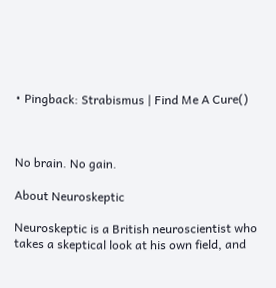• Pingback: Strabismus | Find Me A Cure()



No brain. No gain.

About Neuroskeptic

Neuroskeptic is a British neuroscientist who takes a skeptical look at his own field, and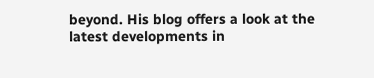beyond. His blog offers a look at the latest developments in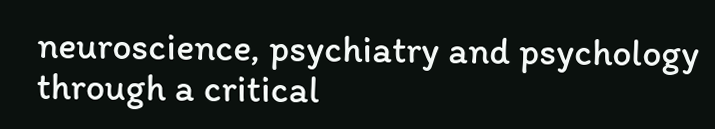neuroscience, psychiatry and psychology through a critical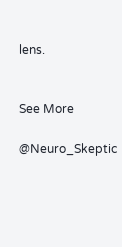lens.


See More

@Neuro_Skeptic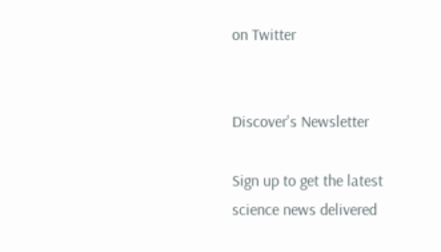on Twitter


Discover's Newsletter

Sign up to get the latest science news delivered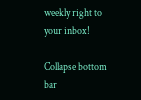weekly right to your inbox!

Collapse bottom bar